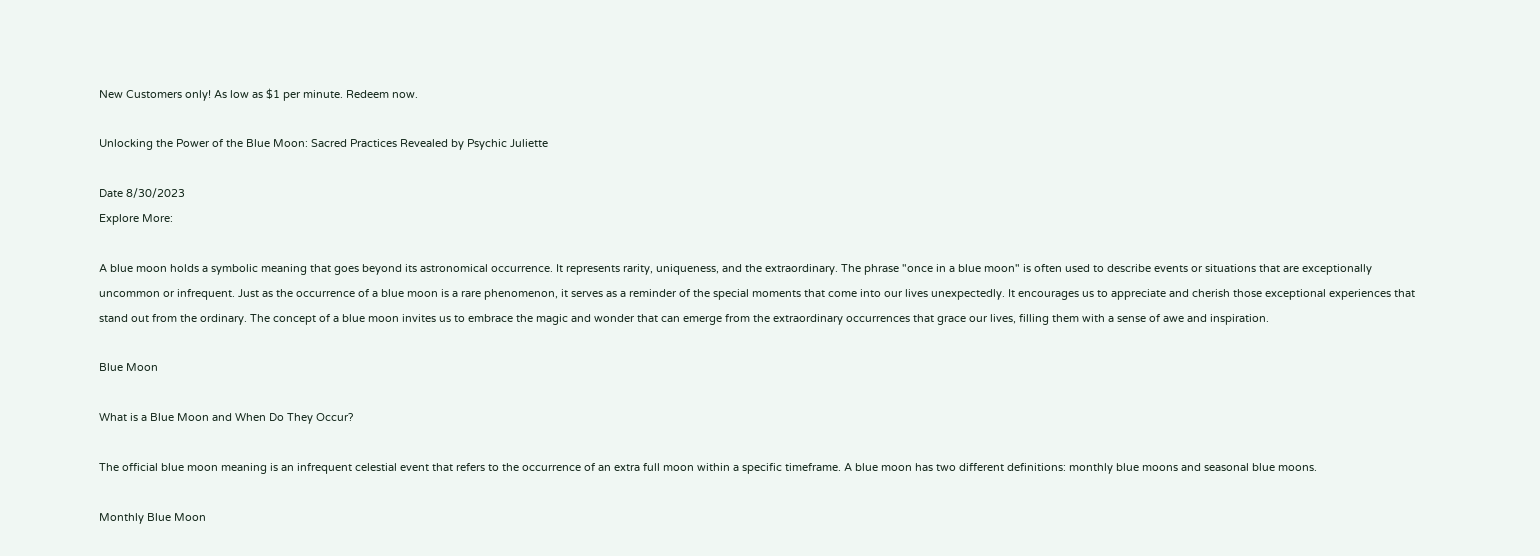New Customers only! As low as $1 per minute. Redeem now.

Unlocking the Power of the Blue Moon: Sacred Practices Revealed by Psychic Juliette

Date 8/30/2023
Explore More:

A blue moon holds a symbolic meaning that goes beyond its astronomical occurrence. It represents rarity, uniqueness, and the extraordinary. The phrase "once in a blue moon" is often used to describe events or situations that are exceptionally uncommon or infrequent. Just as the occurrence of a blue moon is a rare phenomenon, it serves as a reminder of the special moments that come into our lives unexpectedly. It encourages us to appreciate and cherish those exceptional experiences that stand out from the ordinary. The concept of a blue moon invites us to embrace the magic and wonder that can emerge from the extraordinary occurrences that grace our lives, filling them with a sense of awe and inspiration.

Blue Moon

What is a Blue Moon and When Do They Occur?

The official blue moon meaning is an infrequent celestial event that refers to the occurrence of an extra full moon within a specific timeframe. A blue moon has two different definitions: monthly blue moons and seasonal blue moons.

Monthly Blue Moon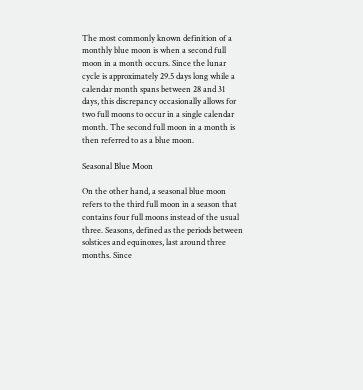The most commonly known definition of a monthly blue moon is when a second full moon in a month occurs. Since the lunar cycle is approximately 29.5 days long while a calendar month spans between 28 and 31 days, this discrepancy occasionally allows for two full moons to occur in a single calendar month. The second full moon in a month is then referred to as a blue moon.

Seasonal Blue Moon

On the other hand, a seasonal blue moon refers to the third full moon in a season that contains four full moons instead of the usual three. Seasons, defined as the periods between solstices and equinoxes, last around three months. Since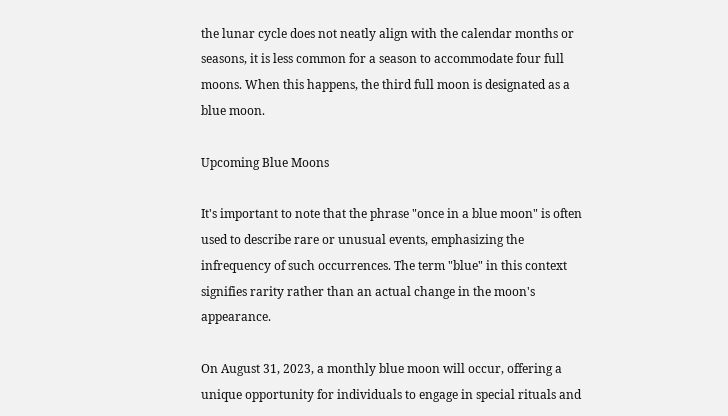the lunar cycle does not neatly align with the calendar months or seasons, it is less common for a season to accommodate four full moons. When this happens, the third full moon is designated as a blue moon.

Upcoming Blue Moons

It's important to note that the phrase "once in a blue moon" is often used to describe rare or unusual events, emphasizing the infrequency of such occurrences. The term "blue" in this context signifies rarity rather than an actual change in the moon's appearance.

On August 31, 2023, a monthly blue moon will occur, offering a unique opportunity for individuals to engage in special rituals and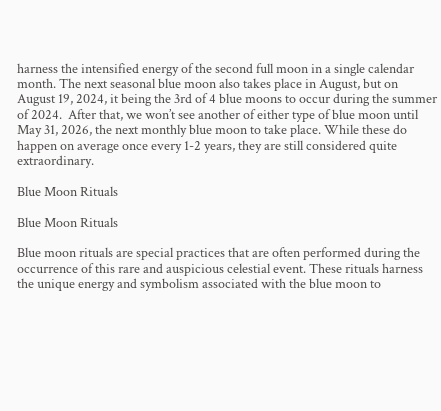harness the intensified energy of the second full moon in a single calendar month. The next seasonal blue moon also takes place in August, but on August 19, 2024, it being the 3rd of 4 blue moons to occur during the summer of 2024.  After that, we won’t see another of either type of blue moon until May 31, 2026, the next monthly blue moon to take place. While these do happen on average once every 1-2 years, they are still considered quite extraordinary.

Blue Moon Rituals

Blue Moon Rituals

Blue moon rituals are special practices that are often performed during the occurrence of this rare and auspicious celestial event. These rituals harness the unique energy and symbolism associated with the blue moon to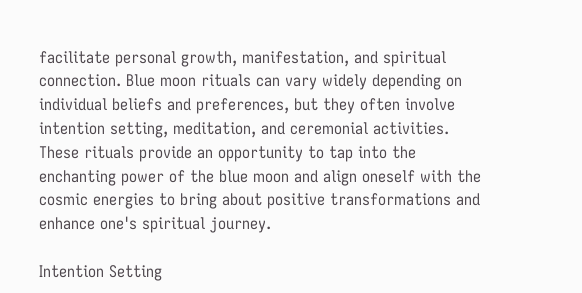facilitate personal growth, manifestation, and spiritual connection. Blue moon rituals can vary widely depending on individual beliefs and preferences, but they often involve intention setting, meditation, and ceremonial activities. These rituals provide an opportunity to tap into the enchanting power of the blue moon and align oneself with the cosmic energies to bring about positive transformations and enhance one's spiritual journey.

Intention Setting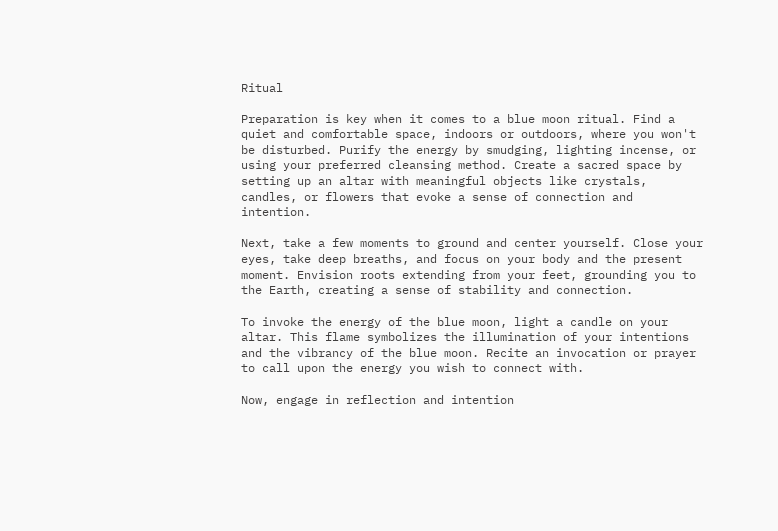Ritual

Preparation is key when it comes to a blue moon ritual. Find a quiet and comfortable space, indoors or outdoors, where you won't be disturbed. Purify the energy by smudging, lighting incense, or using your preferred cleansing method. Create a sacred space by setting up an altar with meaningful objects like crystals, candles, or flowers that evoke a sense of connection and intention.

Next, take a few moments to ground and center yourself. Close your eyes, take deep breaths, and focus on your body and the present moment. Envision roots extending from your feet, grounding you to the Earth, creating a sense of stability and connection.

To invoke the energy of the blue moon, light a candle on your altar. This flame symbolizes the illumination of your intentions and the vibrancy of the blue moon. Recite an invocation or prayer to call upon the energy you wish to connect with.

Now, engage in reflection and intention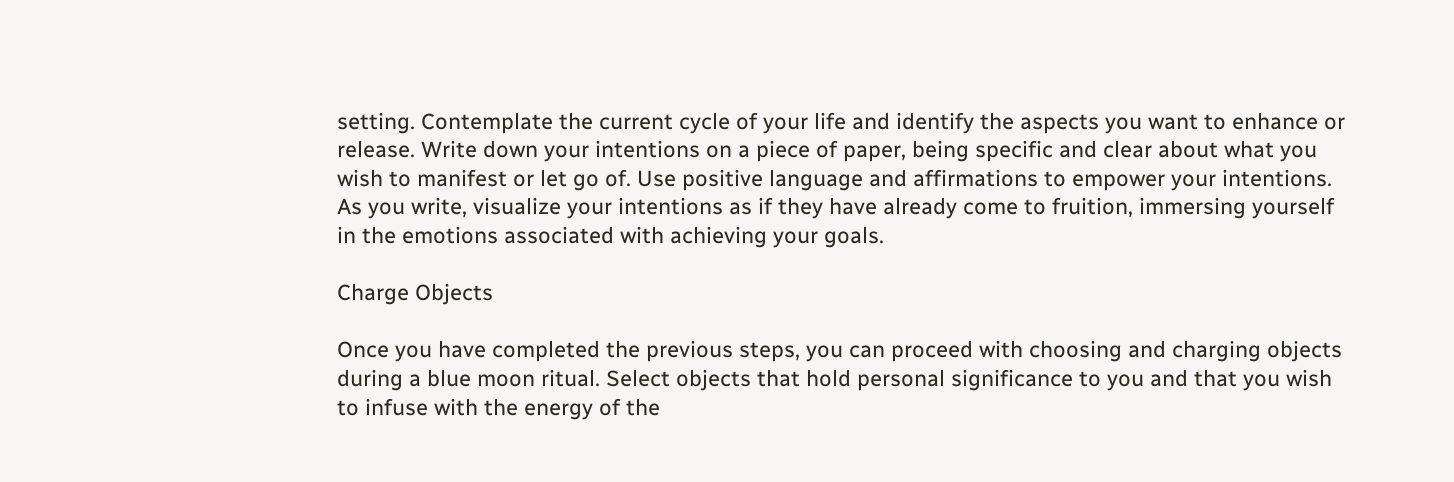setting. Contemplate the current cycle of your life and identify the aspects you want to enhance or release. Write down your intentions on a piece of paper, being specific and clear about what you wish to manifest or let go of. Use positive language and affirmations to empower your intentions. As you write, visualize your intentions as if they have already come to fruition, immersing yourself in the emotions associated with achieving your goals.

Charge Objects

Once you have completed the previous steps, you can proceed with choosing and charging objects during a blue moon ritual. Select objects that hold personal significance to you and that you wish to infuse with the energy of the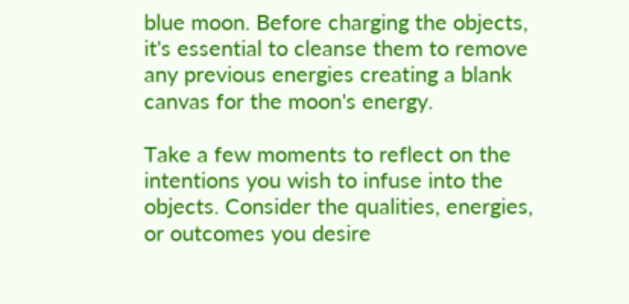blue moon. Before charging the objects, it's essential to cleanse them to remove any previous energies creating a blank canvas for the moon's energy.

Take a few moments to reflect on the intentions you wish to infuse into the objects. Consider the qualities, energies, or outcomes you desire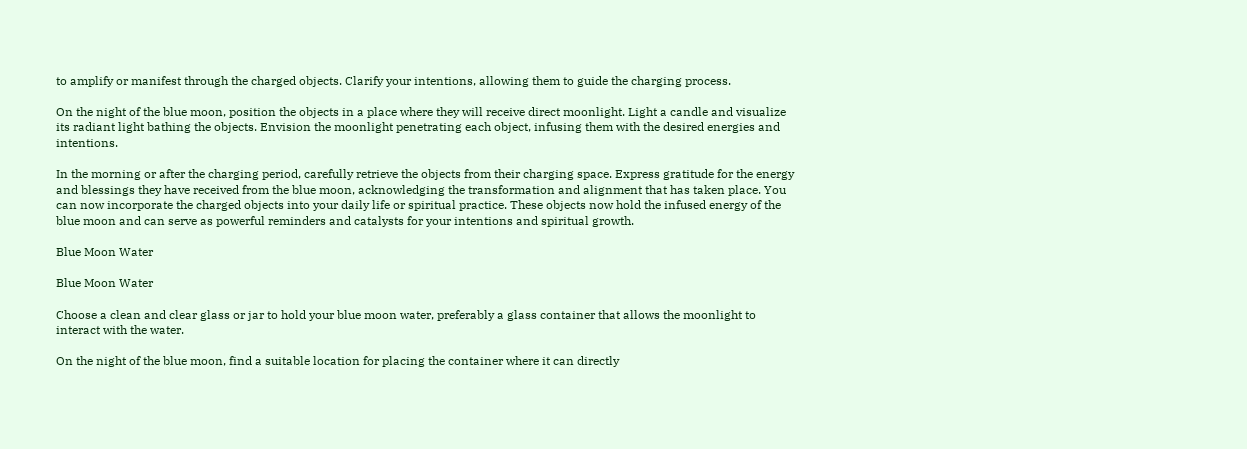to amplify or manifest through the charged objects. Clarify your intentions, allowing them to guide the charging process.

On the night of the blue moon, position the objects in a place where they will receive direct moonlight. Light a candle and visualize its radiant light bathing the objects. Envision the moonlight penetrating each object, infusing them with the desired energies and intentions.

In the morning or after the charging period, carefully retrieve the objects from their charging space. Express gratitude for the energy and blessings they have received from the blue moon, acknowledging the transformation and alignment that has taken place. You can now incorporate the charged objects into your daily life or spiritual practice. These objects now hold the infused energy of the blue moon and can serve as powerful reminders and catalysts for your intentions and spiritual growth.

Blue Moon Water

Blue Moon Water

Choose a clean and clear glass or jar to hold your blue moon water, preferably a glass container that allows the moonlight to interact with the water.

On the night of the blue moon, find a suitable location for placing the container where it can directly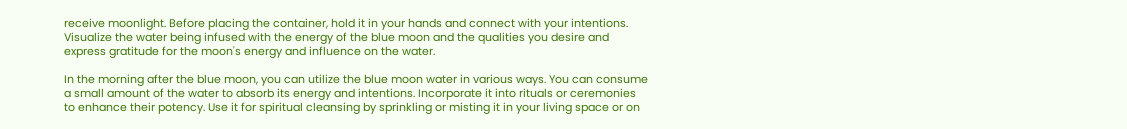receive moonlight. Before placing the container, hold it in your hands and connect with your intentions. Visualize the water being infused with the energy of the blue moon and the qualities you desire and express gratitude for the moon's energy and influence on the water.

In the morning after the blue moon, you can utilize the blue moon water in various ways. You can consume a small amount of the water to absorb its energy and intentions. Incorporate it into rituals or ceremonies to enhance their potency. Use it for spiritual cleansing by sprinkling or misting it in your living space or on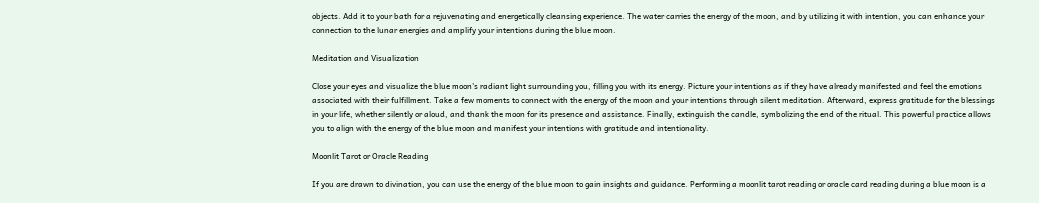objects. Add it to your bath for a rejuvenating and energetically cleansing experience. The water carries the energy of the moon, and by utilizing it with intention, you can enhance your connection to the lunar energies and amplify your intentions during the blue moon.

Meditation and Visualization

Close your eyes and visualize the blue moon's radiant light surrounding you, filling you with its energy. Picture your intentions as if they have already manifested and feel the emotions associated with their fulfillment. Take a few moments to connect with the energy of the moon and your intentions through silent meditation. Afterward, express gratitude for the blessings in your life, whether silently or aloud, and thank the moon for its presence and assistance. Finally, extinguish the candle, symbolizing the end of the ritual. This powerful practice allows you to align with the energy of the blue moon and manifest your intentions with gratitude and intentionality.

Moonlit Tarot or Oracle Reading

If you are drawn to divination, you can use the energy of the blue moon to gain insights and guidance. Performing a moonlit tarot reading or oracle card reading during a blue moon is a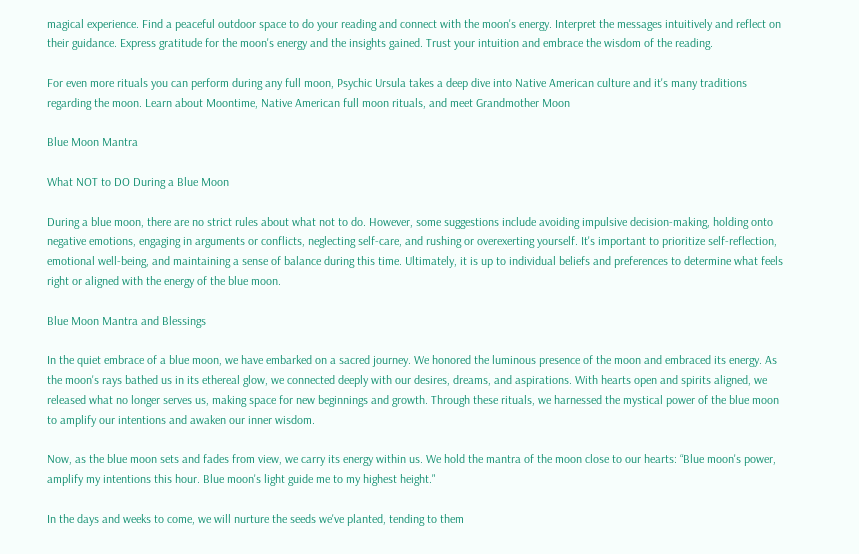magical experience. Find a peaceful outdoor space to do your reading and connect with the moon's energy. Interpret the messages intuitively and reflect on their guidance. Express gratitude for the moon's energy and the insights gained. Trust your intuition and embrace the wisdom of the reading.

For even more rituals you can perform during any full moon, Psychic Ursula takes a deep dive into Native American culture and it's many traditions regarding the moon. Learn about Moontime, Native American full moon rituals, and meet Grandmother Moon

Blue Moon Mantra

What NOT to DO During a Blue Moon

During a blue moon, there are no strict rules about what not to do. However, some suggestions include avoiding impulsive decision-making, holding onto negative emotions, engaging in arguments or conflicts, neglecting self-care, and rushing or overexerting yourself. It's important to prioritize self-reflection, emotional well-being, and maintaining a sense of balance during this time. Ultimately, it is up to individual beliefs and preferences to determine what feels right or aligned with the energy of the blue moon.

Blue Moon Mantra and Blessings

In the quiet embrace of a blue moon, we have embarked on a sacred journey. We honored the luminous presence of the moon and embraced its energy. As the moon's rays bathed us in its ethereal glow, we connected deeply with our desires, dreams, and aspirations. With hearts open and spirits aligned, we released what no longer serves us, making space for new beginnings and growth. Through these rituals, we harnessed the mystical power of the blue moon to amplify our intentions and awaken our inner wisdom.

Now, as the blue moon sets and fades from view, we carry its energy within us. We hold the mantra of the moon close to our hearts: “Blue moon's power, amplify my intentions this hour. Blue moon's light guide me to my highest height."

In the days and weeks to come, we will nurture the seeds we've planted, tending to them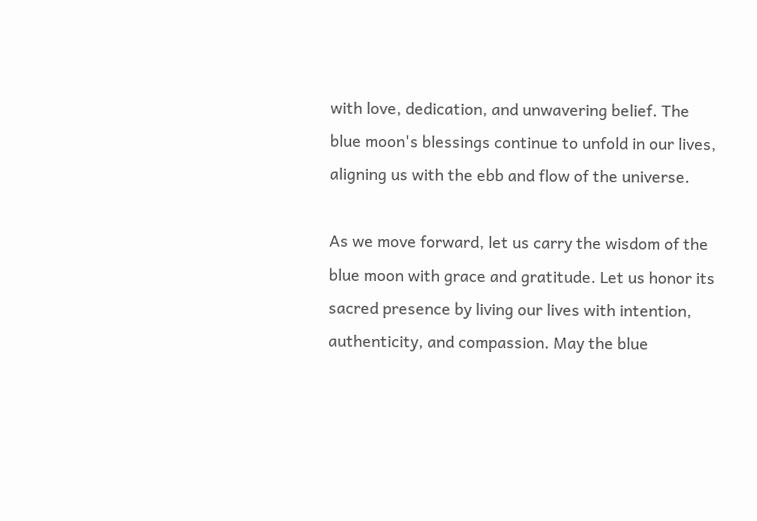with love, dedication, and unwavering belief. The blue moon's blessings continue to unfold in our lives, aligning us with the ebb and flow of the universe.

As we move forward, let us carry the wisdom of the blue moon with grace and gratitude. Let us honor its sacred presence by living our lives with intention, authenticity, and compassion. May the blue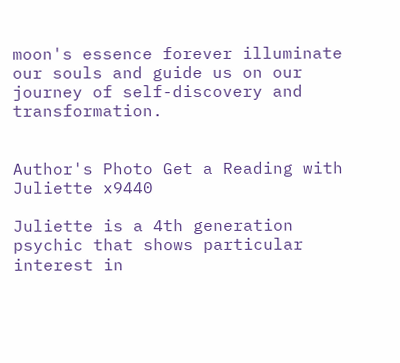moon's essence forever illuminate our souls and guide us on our journey of self-discovery and transformation.


Author's Photo Get a Reading with Juliette x9440

Juliette is a 4th generation psychic that shows particular interest in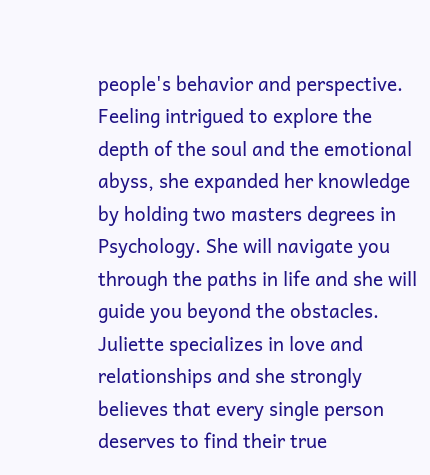people's behavior and perspective. Feeling intrigued to explore the depth of the soul and the emotional abyss, she expanded her knowledge by holding two masters degrees in Psychology. She will navigate you through the paths in life and she will guide you beyond the obstacles. Juliette specializes in love and relationships and she strongly believes that every single person deserves to find their true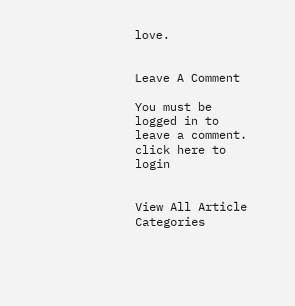love.


Leave A Comment

You must be logged in to leave a comment. click here to login


View All Article Categories